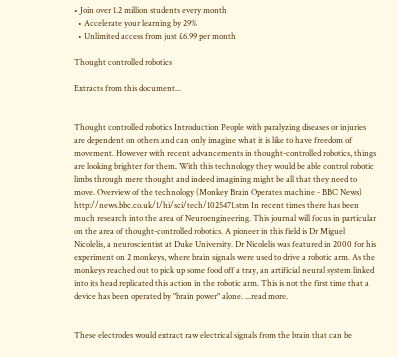• Join over 1.2 million students every month
  • Accelerate your learning by 29%
  • Unlimited access from just £6.99 per month

Thought controlled robotics

Extracts from this document...


Thought controlled robotics Introduction People with paralyzing diseases or injuries are dependent on others and can only imagine what it is like to have freedom of movement. However with recent advancements in thought-controlled robotics, things are looking brighter for them. With this technology they would be able control robotic limbs through mere thought and indeed imagining might be all that they need to move. Overview of the technology (Monkey Brain Operates machine - BBC News) http://news.bbc.co.uk/1/hi/sci/tech/1025471.stm In recent times there has been much research into the area of Neuroengineering. This journal will focus in particular on the area of thought-controlled robotics. A pioneer in this field is Dr Miguel Nicolelis, a neuroscientist at Duke University. Dr Nicolelis was featured in 2000 for his experiment on 2 monkeys, where brain signals were used to drive a robotic arm. As the monkeys reached out to pick up some food off a tray, an artificial neural system linked into its head replicated this action in the robotic arm. This is not the first time that a device has been operated by "brain power" alone. ...read more.


These electrodes would extract raw electrical signals from the brain that can be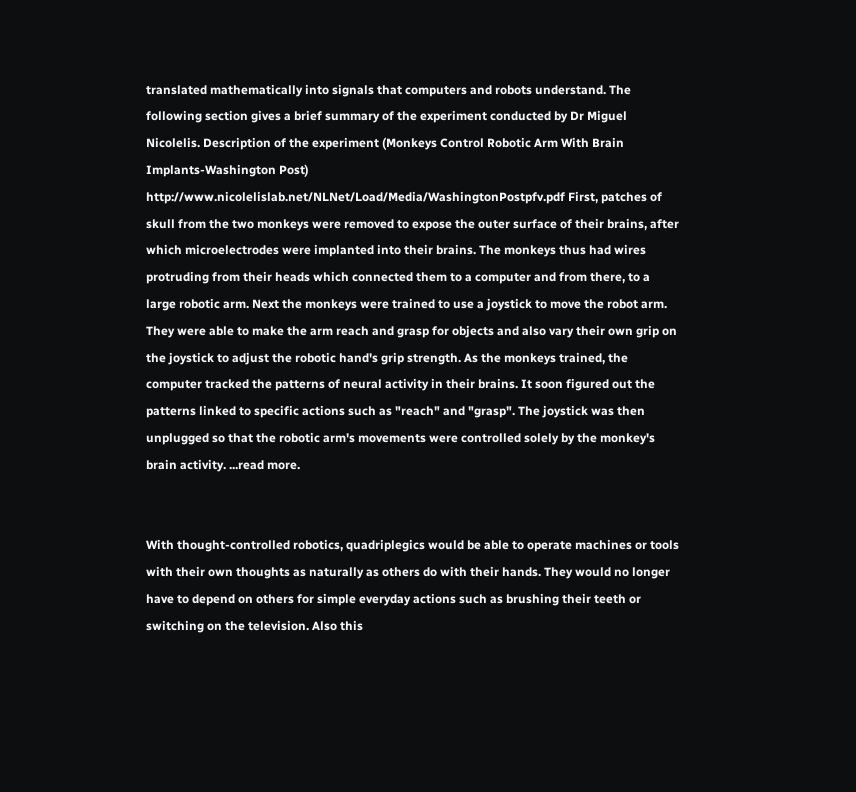translated mathematically into signals that computers and robots understand. The following section gives a brief summary of the experiment conducted by Dr Miguel Nicolelis. Description of the experiment (Monkeys Control Robotic Arm With Brain Implants-Washington Post) http://www.nicolelislab.net/NLNet/Load/Media/WashingtonPostpfv.pdf First, patches of skull from the two monkeys were removed to expose the outer surface of their brains, after which microelectrodes were implanted into their brains. The monkeys thus had wires protruding from their heads which connected them to a computer and from there, to a large robotic arm. Next the monkeys were trained to use a joystick to move the robot arm. They were able to make the arm reach and grasp for objects and also vary their own grip on the joystick to adjust the robotic hand's grip strength. As the monkeys trained, the computer tracked the patterns of neural activity in their brains. It soon figured out the patterns linked to specific actions such as "reach" and "grasp". The joystick was then unplugged so that the robotic arm's movements were controlled solely by the monkey's brain activity. ...read more.


With thought-controlled robotics, quadriplegics would be able to operate machines or tools with their own thoughts as naturally as others do with their hands. They would no longer have to depend on others for simple everyday actions such as brushing their teeth or switching on the television. Also this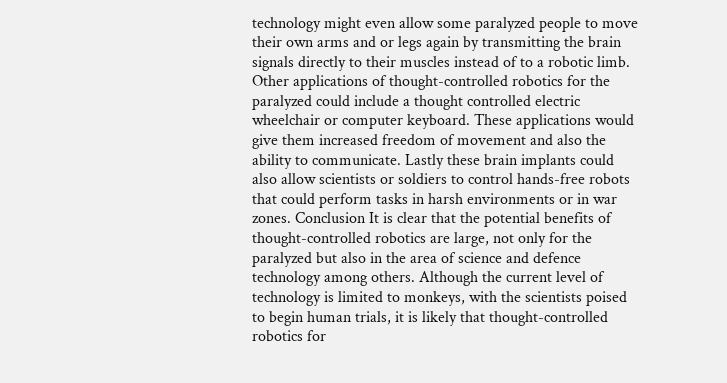technology might even allow some paralyzed people to move their own arms and or legs again by transmitting the brain signals directly to their muscles instead of to a robotic limb. Other applications of thought-controlled robotics for the paralyzed could include a thought controlled electric wheelchair or computer keyboard. These applications would give them increased freedom of movement and also the ability to communicate. Lastly these brain implants could also allow scientists or soldiers to control hands-free robots that could perform tasks in harsh environments or in war zones. Conclusion It is clear that the potential benefits of thought-controlled robotics are large, not only for the paralyzed but also in the area of science and defence technology among others. Although the current level of technology is limited to monkeys, with the scientists poised to begin human trials, it is likely that thought-controlled robotics for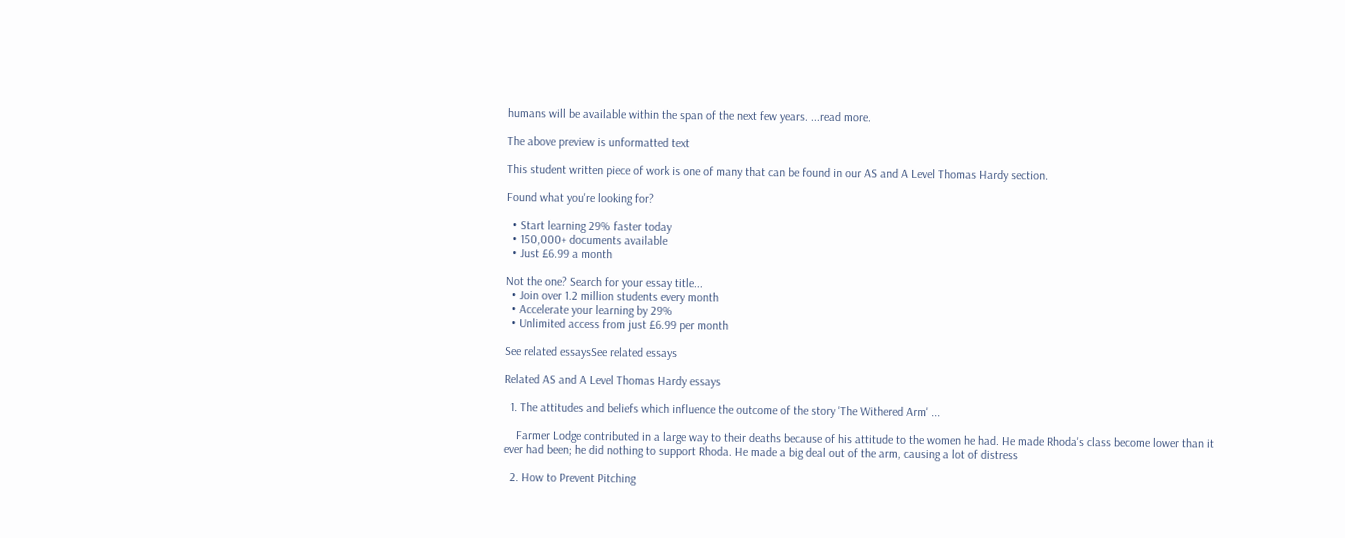humans will be available within the span of the next few years. ...read more.

The above preview is unformatted text

This student written piece of work is one of many that can be found in our AS and A Level Thomas Hardy section.

Found what you're looking for?

  • Start learning 29% faster today
  • 150,000+ documents available
  • Just £6.99 a month

Not the one? Search for your essay title...
  • Join over 1.2 million students every month
  • Accelerate your learning by 29%
  • Unlimited access from just £6.99 per month

See related essaysSee related essays

Related AS and A Level Thomas Hardy essays

  1. The attitudes and beliefs which influence the outcome of the story 'The Withered Arm' ...

    Farmer Lodge contributed in a large way to their deaths because of his attitude to the women he had. He made Rhoda's class become lower than it ever had been; he did nothing to support Rhoda. He made a big deal out of the arm, causing a lot of distress

  2. How to Prevent Pitching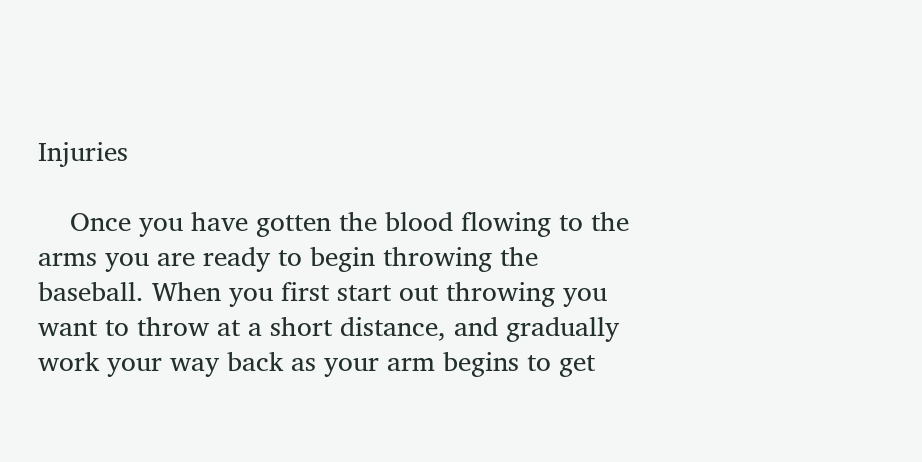Injuries

    Once you have gotten the blood flowing to the arms you are ready to begin throwing the baseball. When you first start out throwing you want to throw at a short distance, and gradually work your way back as your arm begins to get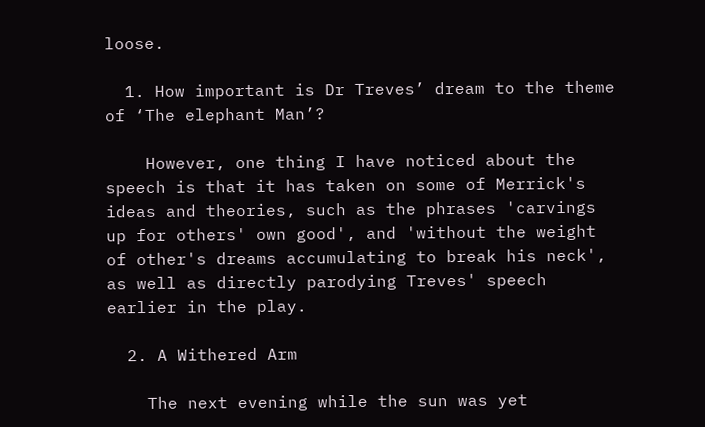loose.

  1. How important is Dr Treves’ dream to the theme of ‘The elephant Man’?

    However, one thing I have noticed about the speech is that it has taken on some of Merrick's ideas and theories, such as the phrases 'carvings up for others' own good', and 'without the weight of other's dreams accumulating to break his neck', as well as directly parodying Treves' speech earlier in the play.

  2. A Withered Arm

    The next evening while the sun was yet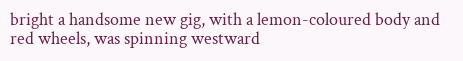bright a handsome new gig, with a lemon-coloured body and red wheels, was spinning westward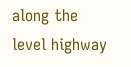along the level highway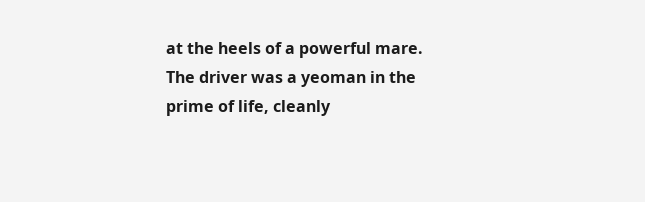at the heels of a powerful mare. The driver was a yeoman in the prime of life, cleanly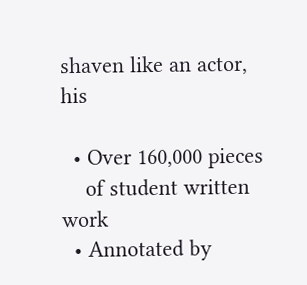shaven like an actor, his

  • Over 160,000 pieces
    of student written work
  • Annotated by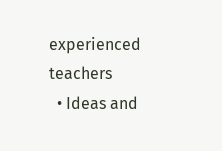experienced teachers
  • Ideas and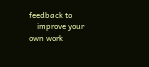feedback to
    improve your own work